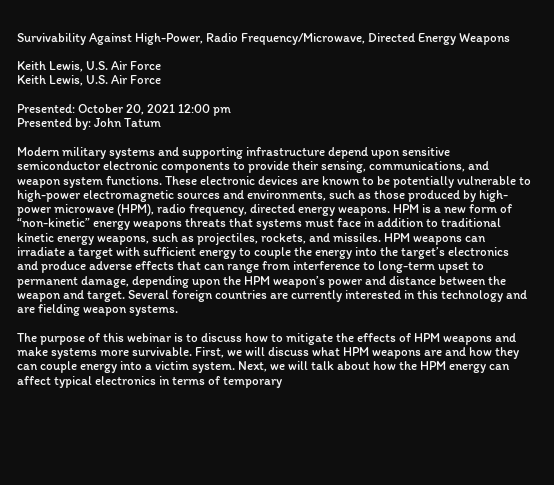Survivability Against High-Power, Radio Frequency/Microwave, Directed Energy Weapons

Keith Lewis, U.S. Air Force
Keith Lewis, U.S. Air Force

Presented: October 20, 2021 12:00 pm
Presented by: John Tatum

Modern military systems and supporting infrastructure depend upon sensitive semiconductor electronic components to provide their sensing, communications, and weapon system functions. These electronic devices are known to be potentially vulnerable to high-power electromagnetic sources and environments, such as those produced by high-power microwave (HPM), radio frequency, directed energy weapons. HPM is a new form of “non-kinetic” energy weapons threats that systems must face in addition to traditional kinetic energy weapons, such as projectiles, rockets, and missiles. HPM weapons can irradiate a target with sufficient energy to couple the energy into the target’s electronics and produce adverse effects that can range from interference to long-term upset to permanent damage, depending upon the HPM weapon’s power and distance between the weapon and target. Several foreign countries are currently interested in this technology and are fielding weapon systems.

The purpose of this webinar is to discuss how to mitigate the effects of HPM weapons and make systems more survivable. First, we will discuss what HPM weapons are and how they can couple energy into a victim system. Next, we will talk about how the HPM energy can affect typical electronics in terms of temporary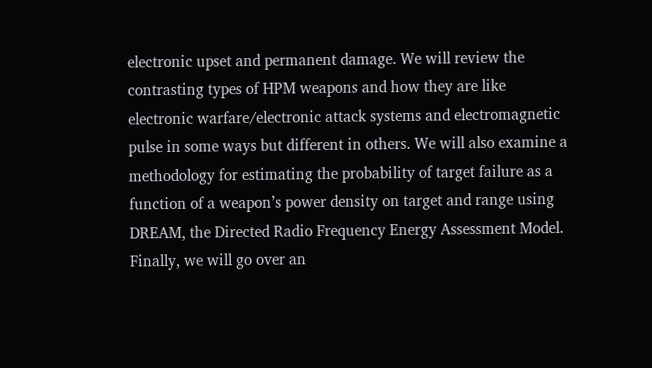electronic upset and permanent damage. We will review the contrasting types of HPM weapons and how they are like electronic warfare/electronic attack systems and electromagnetic pulse in some ways but different in others. We will also examine a methodology for estimating the probability of target failure as a function of a weapon’s power density on target and range using DREAM, the Directed Radio Frequency Energy Assessment Model. Finally, we will go over an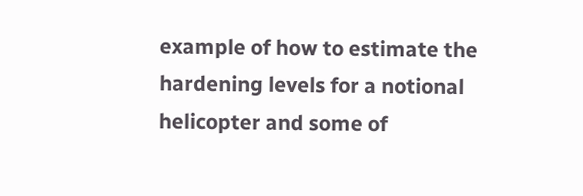example of how to estimate the hardening levels for a notional helicopter and some of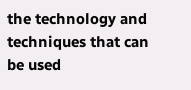the technology and techniques that can be used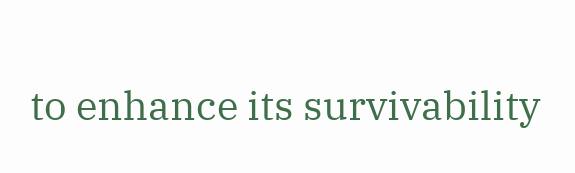to enhance its survivability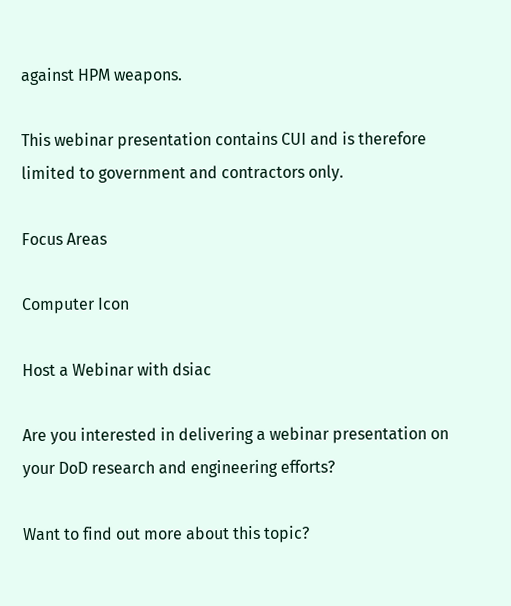against HPM weapons.

This webinar presentation contains CUI and is therefore limited to government and contractors only.

Focus Areas

Computer Icon

Host a Webinar with dsiac

Are you interested in delivering a webinar presentation on your DoD research and engineering efforts?

Want to find out more about this topic?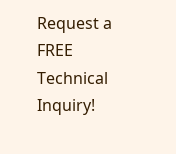Request a FREE Technical Inquiry!